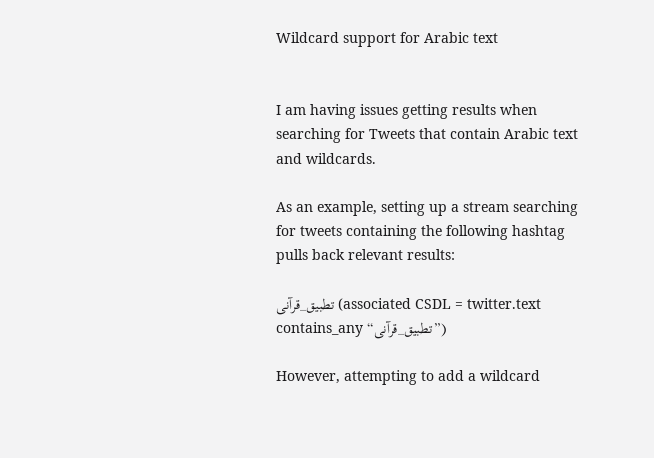Wildcard support for Arabic text


I am having issues getting results when searching for Tweets that contain Arabic text and wildcards.

As an example, setting up a stream searching for tweets containing the following hashtag pulls back relevant results:

تطبيق_قرآنى (associated CSDL = twitter.text contains_any “تطبيق_قرآنى”)

However, attempting to add a wildcard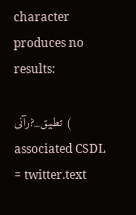character produces no results:

تطبيق_?رآنى ( associated CSDL = twitter.text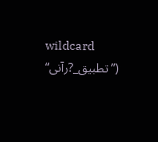wildcard “تطبيق_?رآنى”)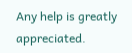Any help is greatly appreciated.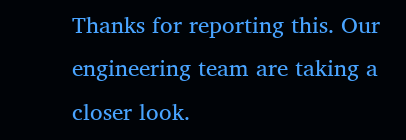Thanks for reporting this. Our engineering team are taking a closer look.